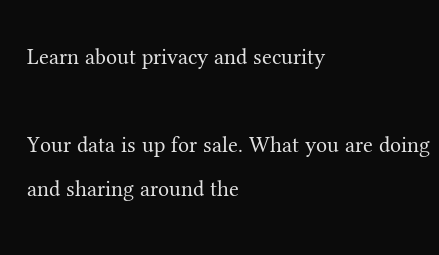Learn about privacy and security

Your data is up for sale. What you are doing and sharing around the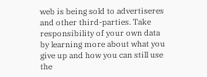web is being sold to advertiseres and other third-parties. Take responsibility of your own data by learning more about what you give up and how you can still use the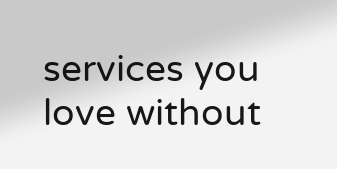services you love without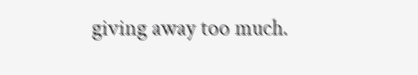giving away too much.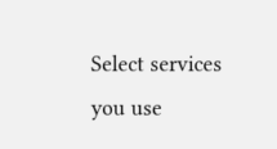Select services you use